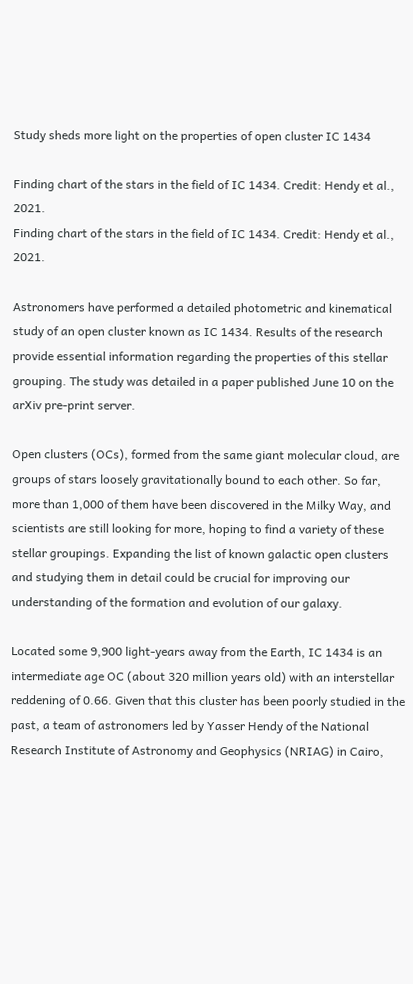Study sheds more light on the properties of open cluster IC 1434

Finding chart of the stars in the field of IC 1434. Credit: Hendy et al., 2021.
Finding chart of the stars in the field of IC 1434. Credit: Hendy et al., 2021.

Astronomers have performed a detailed photometric and kinematical study of an open cluster known as IC 1434. Results of the research provide essential information regarding the properties of this stellar grouping. The study was detailed in a paper published June 10 on the arXiv pre-print server.

Open clusters (OCs), formed from the same giant molecular cloud, are groups of stars loosely gravitationally bound to each other. So far, more than 1,000 of them have been discovered in the Milky Way, and scientists are still looking for more, hoping to find a variety of these stellar groupings. Expanding the list of known galactic open clusters and studying them in detail could be crucial for improving our understanding of the formation and evolution of our galaxy.

Located some 9,900 light-years away from the Earth, IC 1434 is an intermediate age OC (about 320 million years old) with an interstellar reddening of 0.66. Given that this cluster has been poorly studied in the past, a team of astronomers led by Yasser Hendy of the National Research Institute of Astronomy and Geophysics (NRIAG) in Cairo,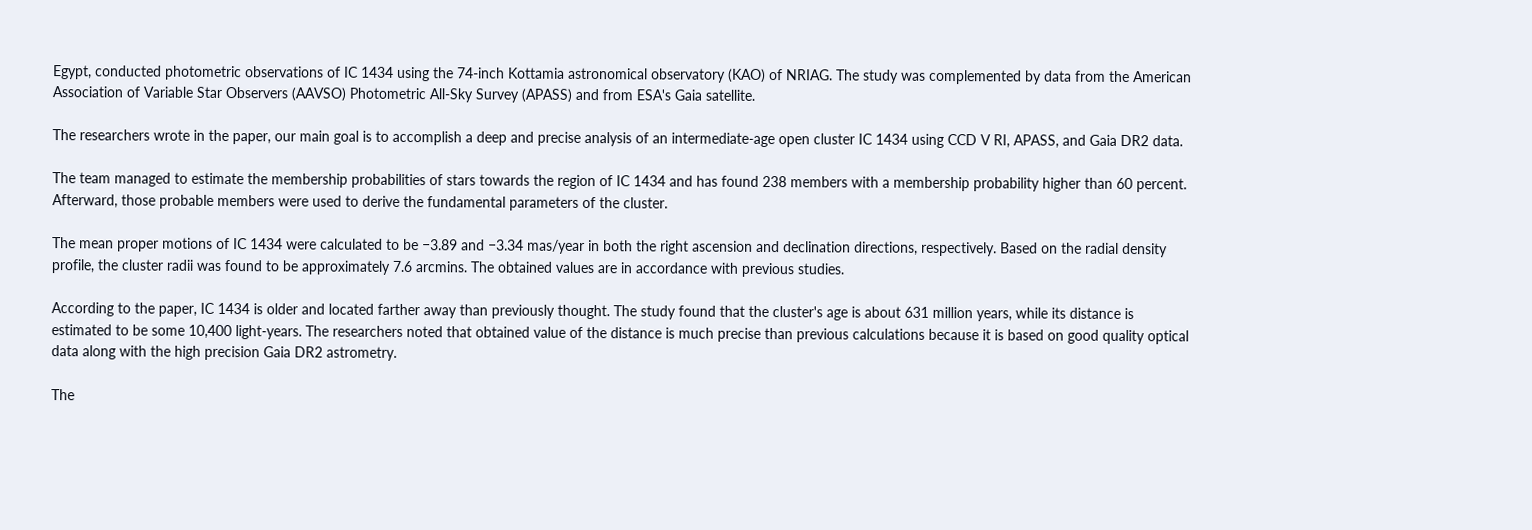Egypt, conducted photometric observations of IC 1434 using the 74-inch Kottamia astronomical observatory (KAO) of NRIAG. The study was complemented by data from the American Association of Variable Star Observers (AAVSO) Photometric All-Sky Survey (APASS) and from ESA's Gaia satellite.

The researchers wrote in the paper, our main goal is to accomplish a deep and precise analysis of an intermediate-age open cluster IC 1434 using CCD V RI, APASS, and Gaia DR2 data.

The team managed to estimate the membership probabilities of stars towards the region of IC 1434 and has found 238 members with a membership probability higher than 60 percent. Afterward, those probable members were used to derive the fundamental parameters of the cluster.

The mean proper motions of IC 1434 were calculated to be −3.89 and −3.34 mas/year in both the right ascension and declination directions, respectively. Based on the radial density profile, the cluster radii was found to be approximately 7.6 arcmins. The obtained values are in accordance with previous studies.

According to the paper, IC 1434 is older and located farther away than previously thought. The study found that the cluster's age is about 631 million years, while its distance is estimated to be some 10,400 light-years. The researchers noted that obtained value of the distance is much precise than previous calculations because it is based on good quality optical data along with the high precision Gaia DR2 astrometry.

The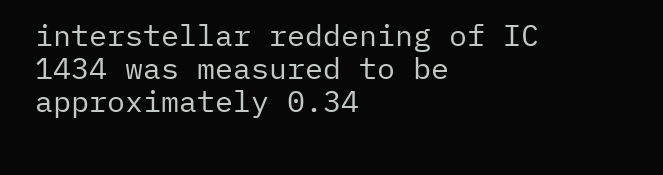interstellar reddening of IC 1434 was measured to be approximately 0.34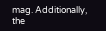mag. Additionally, the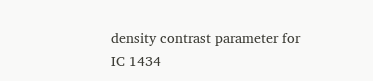density contrast parameter for IC 1434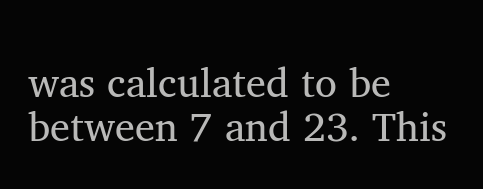was calculated to be between 7 and 23. This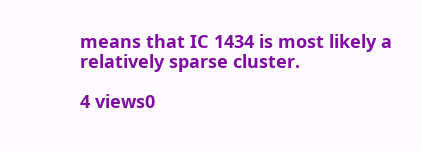means that IC 1434 is most likely a relatively sparse cluster.

4 views0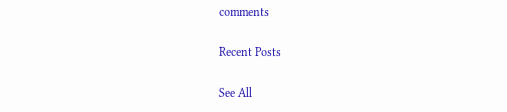comments

Recent Posts

See All